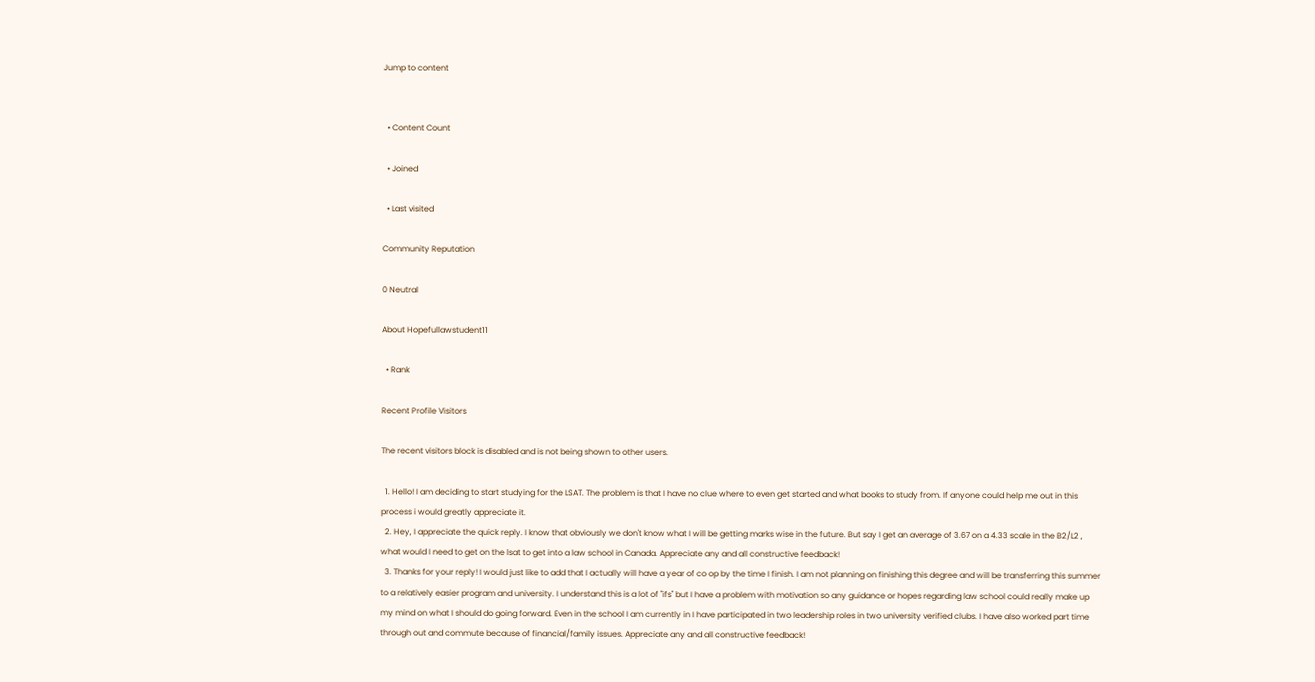Jump to content


  • Content Count

  • Joined

  • Last visited

Community Reputation

0 Neutral

About Hopefullawstudent11

  • Rank

Recent Profile Visitors

The recent visitors block is disabled and is not being shown to other users.

  1. Hello! I am deciding to start studying for the LSAT. The problem is that I have no clue where to even get started and what books to study from. If anyone could help me out in this process i would greatly appreciate it.
  2. Hey, I appreciate the quick reply. I know that obviously we don't know what I will be getting marks wise in the future. But say I get an average of 3.67 on a 4.33 scale in the B2/L2 , what would I need to get on the lsat to get into a law school in Canada. Appreciate any and all constructive feedback!
  3. Thanks for your reply! I would just like to add that I actually will have a year of co op by the time I finish. I am not planning on finishing this degree and will be transferring this summer to a relatively easier program and university. I understand this is a lot of "ifs" but I have a problem with motivation so any guidance or hopes regarding law school could really make up my mind on what I should do going forward. Even in the school I am currently in I have participated in two leadership roles in two university verified clubs. I have also worked part time through out and commute because of financial/family issues. Appreciate any and all constructive feedback!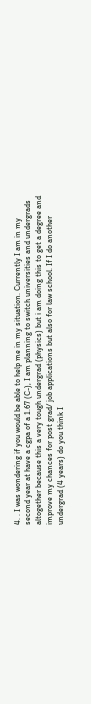4. . I was wondering if you would be able to help me in my situation. Currently I am in my second year at have a cgpa of a 1.67 (C-), I am planning to switch universities and undergrads altogether because this a very tough undergrad (physics) but i am doing this to get a degree and improve my chances for post grad/ job applications but also for law school. If I do another undergrad (4 years) do you think I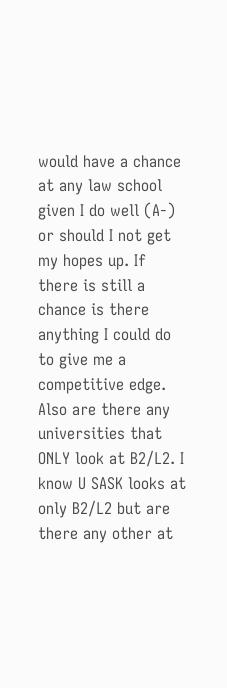would have a chance at any law school given I do well (A-) or should I not get my hopes up. If there is still a chance is there anything I could do to give me a competitive edge. Also are there any universities that ONLY look at B2/L2. I know U SASK looks at only B2/L2 but are there any other at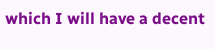which I will have a decent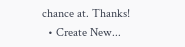chance at. Thanks!
  • Create New...